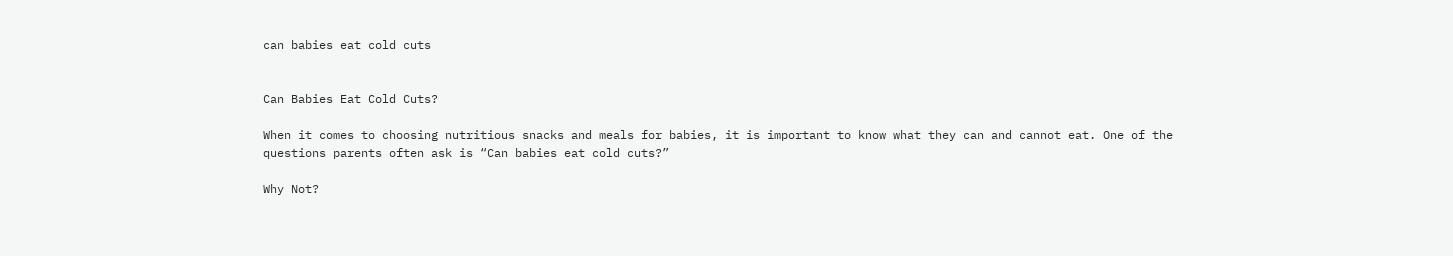can babies eat cold cuts


Can Babies Eat Cold Cuts?

When it comes to choosing nutritious snacks and meals for babies, it is important to know what they can and cannot eat. One of the questions parents often ask is “Can babies eat cold cuts?”

Why Not?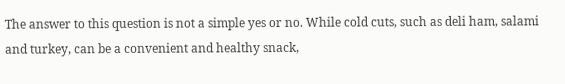The answer to this question is not a simple yes or no. While cold cuts, such as deli ham, salami and turkey, can be a convenient and healthy snack,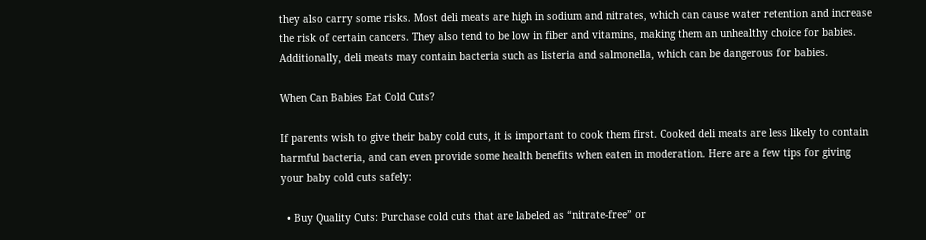they also carry some risks. Most deli meats are high in sodium and nitrates, which can cause water retention and increase the risk of certain cancers. They also tend to be low in fiber and vitamins, making them an unhealthy choice for babies. Additionally, deli meats may contain bacteria such as listeria and salmonella, which can be dangerous for babies.

When Can Babies Eat Cold Cuts?

If parents wish to give their baby cold cuts, it is important to cook them first. Cooked deli meats are less likely to contain harmful bacteria, and can even provide some health benefits when eaten in moderation. Here are a few tips for giving your baby cold cuts safely:

  • Buy Quality Cuts: Purchase cold cuts that are labeled as “nitrate-free” or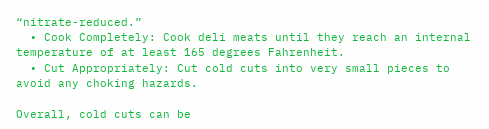“nitrate-reduced.”
  • Cook Completely: Cook deli meats until they reach an internal temperature of at least 165 degrees Fahrenheit.
  • Cut Appropriately: Cut cold cuts into very small pieces to avoid any choking hazards.

Overall, cold cuts can be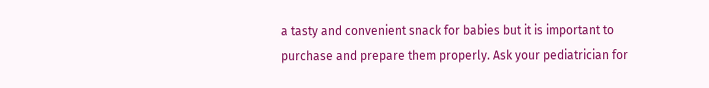a tasty and convenient snack for babies but it is important to purchase and prepare them properly. Ask your pediatrician for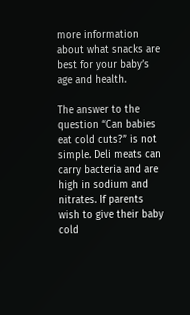more information about what snacks are best for your baby’s age and health.

The answer to the question “Can babies eat cold cuts?” is not simple. Deli meats can carry bacteria and are high in sodium and nitrates. If parents wish to give their baby cold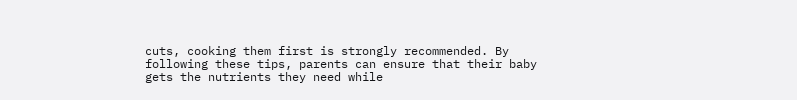cuts, cooking them first is strongly recommended. By following these tips, parents can ensure that their baby gets the nutrients they need while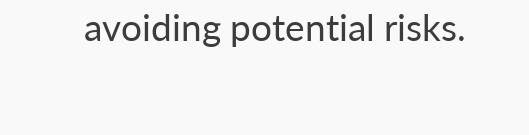avoiding potential risks.